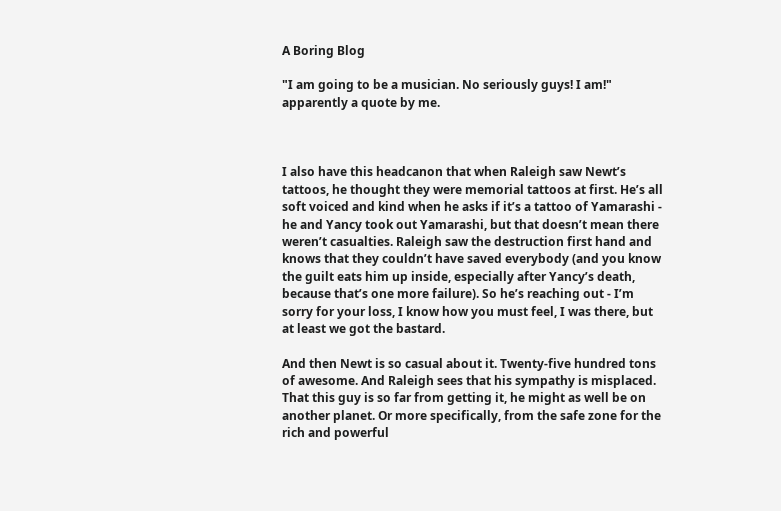A Boring Blog

"I am going to be a musician. No seriously guys! I am!" apparently a quote by me.



I also have this headcanon that when Raleigh saw Newt’s tattoos, he thought they were memorial tattoos at first. He’s all soft voiced and kind when he asks if it’s a tattoo of Yamarashi - he and Yancy took out Yamarashi, but that doesn’t mean there weren’t casualties. Raleigh saw the destruction first hand and knows that they couldn’t have saved everybody (and you know the guilt eats him up inside, especially after Yancy’s death, because that’s one more failure). So he’s reaching out - I’m sorry for your loss, I know how you must feel, I was there, but at least we got the bastard.

And then Newt is so casual about it. Twenty-five hundred tons of awesome. And Raleigh sees that his sympathy is misplaced. That this guy is so far from getting it, he might as well be on another planet. Or more specifically, from the safe zone for the rich and powerful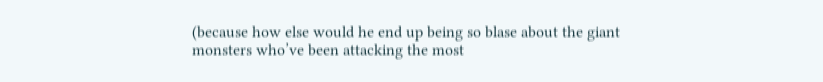(because how else would he end up being so blase about the giant monsters who’ve been attacking the most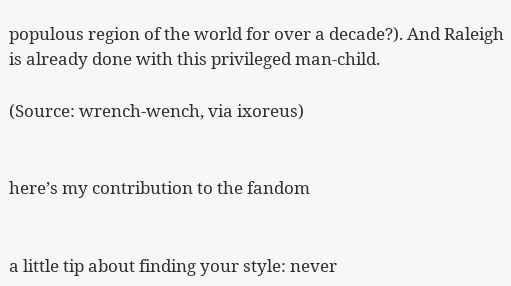populous region of the world for over a decade?). And Raleigh is already done with this privileged man-child.

(Source: wrench-wench, via ixoreus)


here’s my contribution to the fandom


a little tip about finding your style: never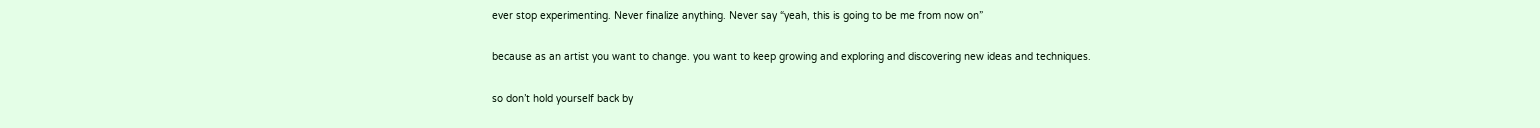ever stop experimenting. Never finalize anything. Never say “yeah, this is going to be me from now on”

because as an artist you want to change. you want to keep growing and exploring and discovering new ideas and techniques.

so don’t hold yourself back by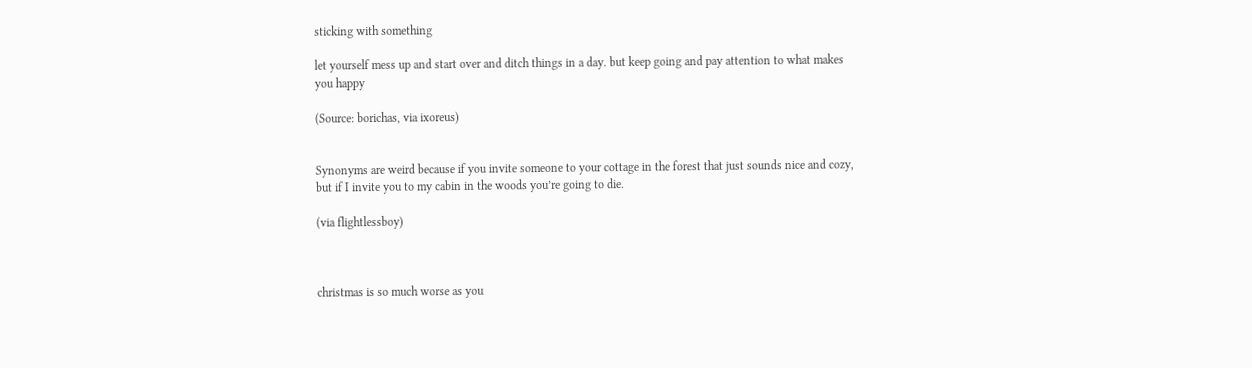sticking with something

let yourself mess up and start over and ditch things in a day. but keep going and pay attention to what makes you happy

(Source: borichas, via ixoreus)


Synonyms are weird because if you invite someone to your cottage in the forest that just sounds nice and cozy, but if I invite you to my cabin in the woods you’re going to die.

(via flightlessboy)



christmas is so much worse as you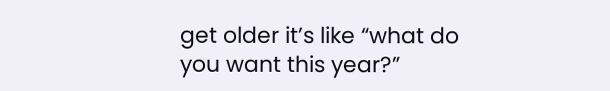get older it’s like “what do you want this year?”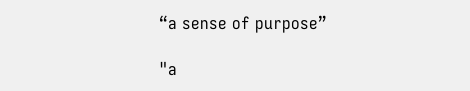“a sense of purpose”

"a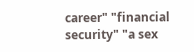career" "financial security" "a sex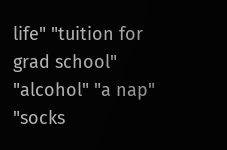life" "tuition for grad school" "alcohol" "a nap" "socks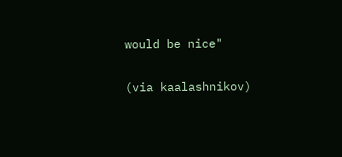would be nice"

(via kaalashnikov)